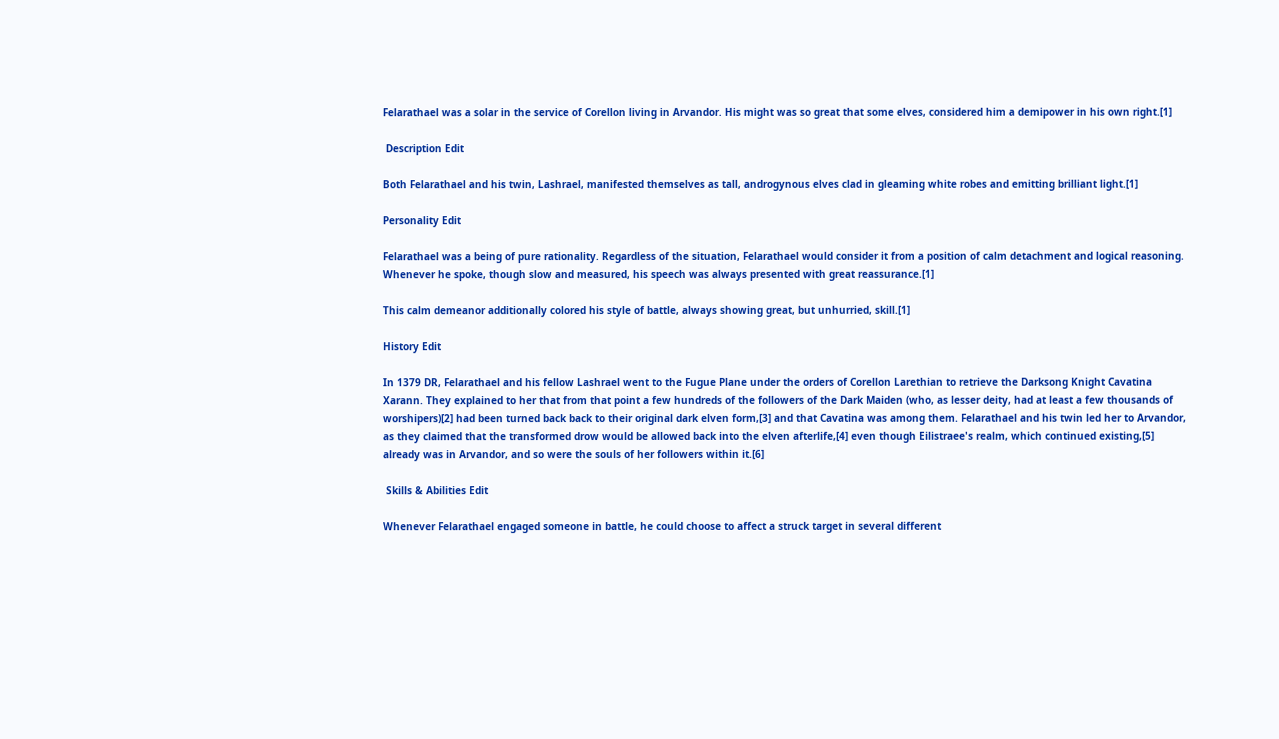Felarathael was a solar in the service of Corellon living in Arvandor. His might was so great that some elves, considered him a demipower in his own right.[1]

 Description Edit

Both Felarathael and his twin, Lashrael, manifested themselves as tall, androgynous elves clad in gleaming white robes and emitting brilliant light.[1]

Personality Edit

Felarathael was a being of pure rationality. Regardless of the situation, Felarathael would consider it from a position of calm detachment and logical reasoning. Whenever he spoke, though slow and measured, his speech was always presented with great reassurance.[1]

This calm demeanor additionally colored his style of battle, always showing great, but unhurried, skill.[1]

History Edit

In 1379 DR, Felarathael and his fellow Lashrael went to the Fugue Plane under the orders of Corellon Larethian to retrieve the Darksong Knight Cavatina Xarann. They explained to her that from that point a few hundreds of the followers of the Dark Maiden (who, as lesser deity, had at least a few thousands of worshipers)[2] had been turned back back to their original dark elven form,[3] and that Cavatina was among them. Felarathael and his twin led her to Arvandor, as they claimed that the transformed drow would be allowed back into the elven afterlife,[4] even though Eilistraee's realm, which continued existing,[5] already was in Arvandor, and so were the souls of her followers within it.[6]

 Skills & Abilities Edit

Whenever Felarathael engaged someone in battle, he could choose to affect a struck target in several different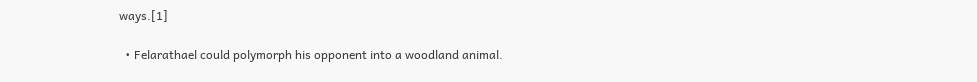ways.[1]

  • Felarathael could polymorph his opponent into a woodland animal.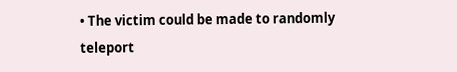• The victim could be made to randomly teleport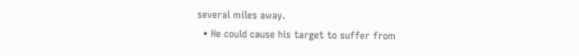several miles away.
  • He could cause his target to suffer from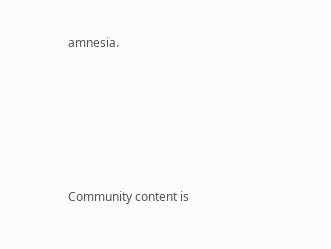amnesia.





Community content is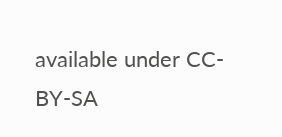available under CC-BY-SA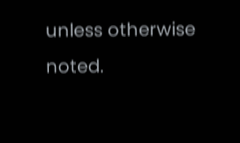unless otherwise noted.